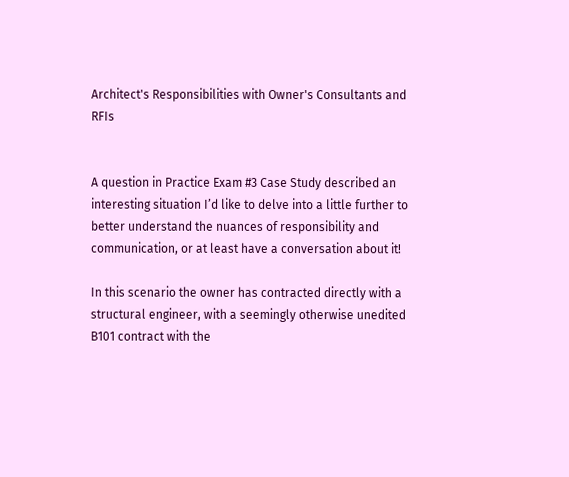Architect's Responsibilities with Owner's Consultants and RFIs


A question in Practice Exam #3 Case Study described an interesting situation I’d like to delve into a little further to better understand the nuances of responsibility and communication, or at least have a conversation about it!

In this scenario the owner has contracted directly with a structural engineer, with a seemingly otherwise unedited B101 contract with the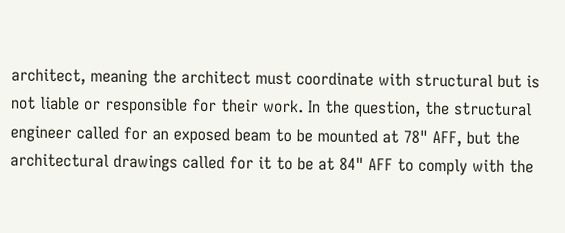architect, meaning the architect must coordinate with structural but is not liable or responsible for their work. In the question, the structural engineer called for an exposed beam to be mounted at 78" AFF, but the architectural drawings called for it to be at 84" AFF to comply with the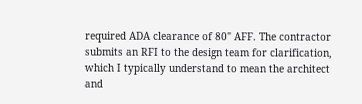required ADA clearance of 80" AFF. The contractor submits an RFI to the design team for clarification, which I typically understand to mean the architect and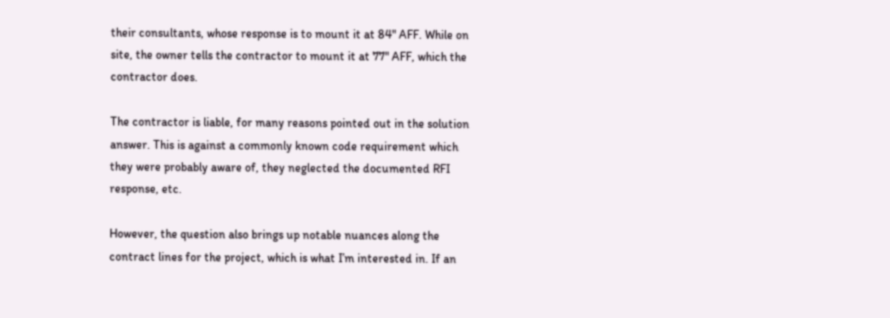their consultants, whose response is to mount it at 84" AFF. While on site, the owner tells the contractor to mount it at 77" AFF, which the contractor does.

The contractor is liable, for many reasons pointed out in the solution answer. This is against a commonly known code requirement which they were probably aware of, they neglected the documented RFI response, etc.

However, the question also brings up notable nuances along the contract lines for the project, which is what I’m interested in. If an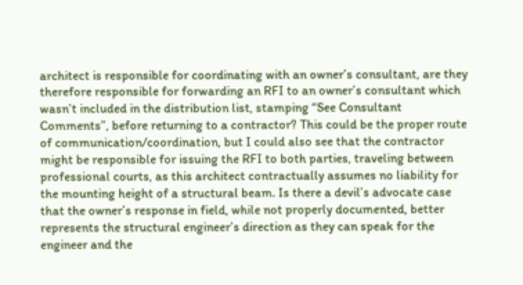architect is responsible for coordinating with an owner’s consultant, are they therefore responsible for forwarding an RFI to an owner’s consultant which wasn’t included in the distribution list, stamping “See Consultant Comments”, before returning to a contractor? This could be the proper route of communication/coordination, but I could also see that the contractor might be responsible for issuing the RFI to both parties, traveling between professional courts, as this architect contractually assumes no liability for the mounting height of a structural beam. Is there a devil’s advocate case that the owner’s response in field, while not properly documented, better represents the structural engineer’s direction as they can speak for the engineer and the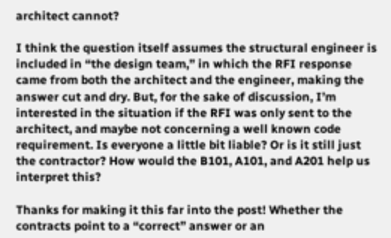architect cannot?

I think the question itself assumes the structural engineer is included in “the design team,” in which the RFI response came from both the architect and the engineer, making the answer cut and dry. But, for the sake of discussion, I’m interested in the situation if the RFI was only sent to the architect, and maybe not concerning a well known code requirement. Is everyone a little bit liable? Or is it still just the contractor? How would the B101, A101, and A201 help us interpret this?

Thanks for making it this far into the post! Whether the contracts point to a “correct” answer or an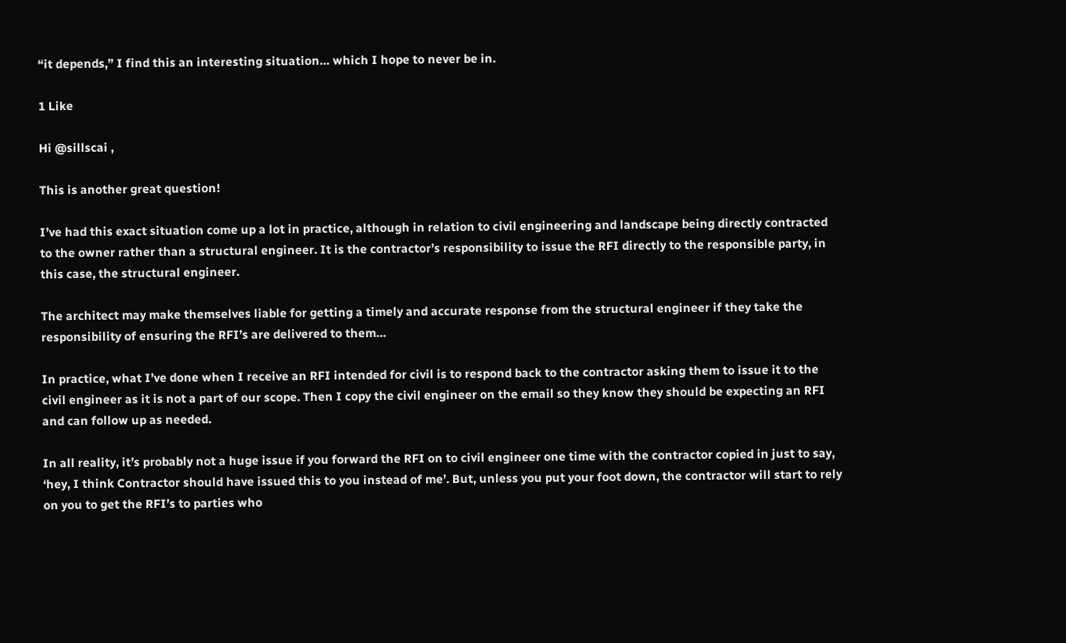“it depends,” I find this an interesting situation… which I hope to never be in.

1 Like

Hi @sillscai ,

This is another great question!

I’ve had this exact situation come up a lot in practice, although in relation to civil engineering and landscape being directly contracted to the owner rather than a structural engineer. It is the contractor’s responsibility to issue the RFI directly to the responsible party, in this case, the structural engineer.

The architect may make themselves liable for getting a timely and accurate response from the structural engineer if they take the responsibility of ensuring the RFI’s are delivered to them…

In practice, what I’ve done when I receive an RFI intended for civil is to respond back to the contractor asking them to issue it to the civil engineer as it is not a part of our scope. Then I copy the civil engineer on the email so they know they should be expecting an RFI and can follow up as needed.

In all reality, it’s probably not a huge issue if you forward the RFI on to civil engineer one time with the contractor copied in just to say, ‘hey, I think Contractor should have issued this to you instead of me’. But, unless you put your foot down, the contractor will start to rely on you to get the RFI’s to parties who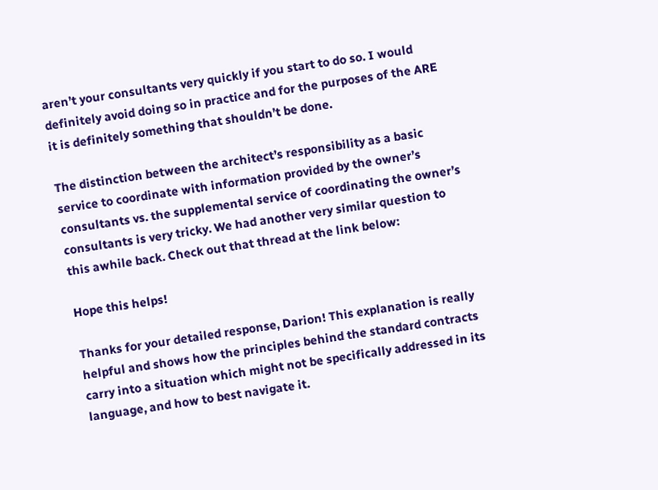aren’t your consultants very quickly if you start to do so. I would definitely avoid doing so in practice and for the purposes of the ARE it is definitely something that shouldn’t be done.

The distinction between the architect’s responsibility as a basic service to coordinate with information provided by the owner’s consultants vs. the supplemental service of coordinating the owner’s consultants is very tricky. We had another very similar question to this awhile back. Check out that thread at the link below:

Hope this helps!

Thanks for your detailed response, Darion! This explanation is really helpful and shows how the principles behind the standard contracts carry into a situation which might not be specifically addressed in its language, and how to best navigate it.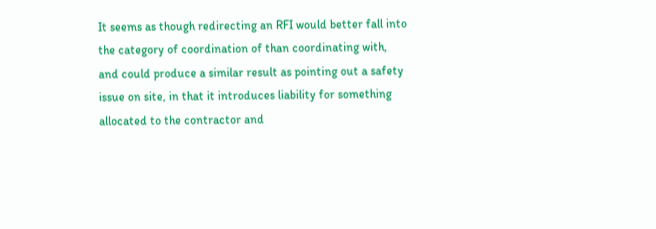It seems as though redirecting an RFI would better fall into the category of coordination of than coordinating with, and could produce a similar result as pointing out a safety issue on site, in that it introduces liability for something allocated to the contractor and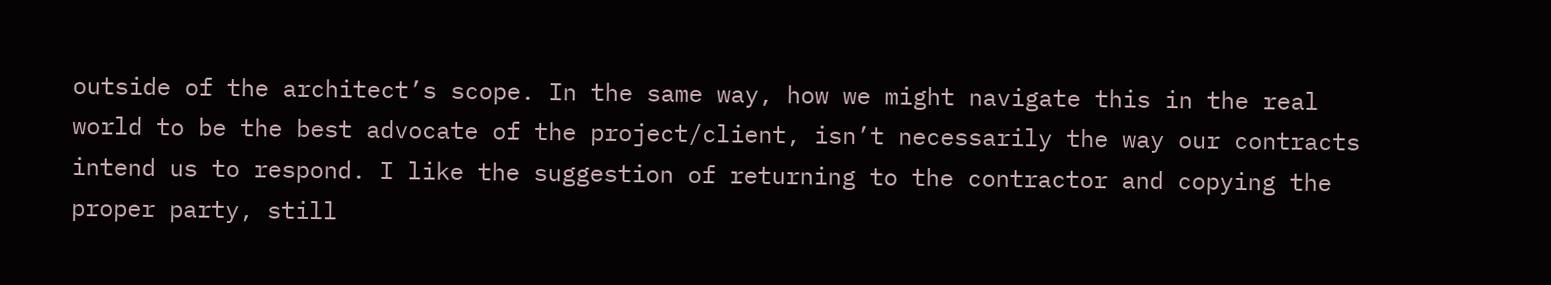outside of the architect’s scope. In the same way, how we might navigate this in the real world to be the best advocate of the project/client, isn’t necessarily the way our contracts intend us to respond. I like the suggestion of returning to the contractor and copying the proper party, still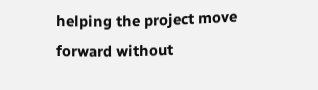helping the project move forward without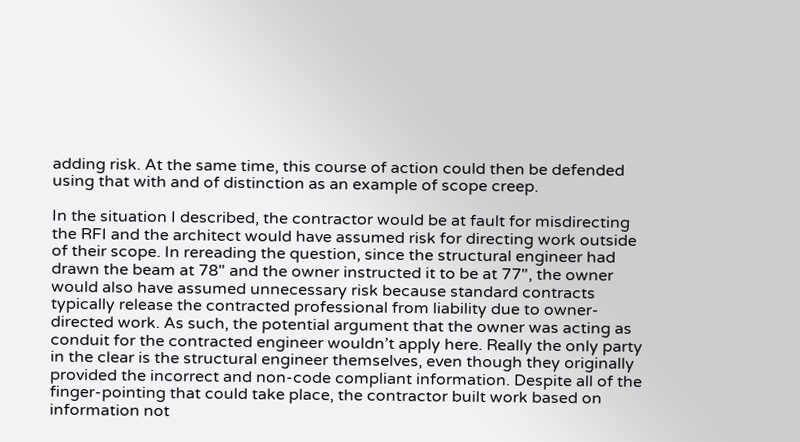adding risk. At the same time, this course of action could then be defended using that with and of distinction as an example of scope creep.

In the situation I described, the contractor would be at fault for misdirecting the RFI and the architect would have assumed risk for directing work outside of their scope. In rereading the question, since the structural engineer had drawn the beam at 78" and the owner instructed it to be at 77", the owner would also have assumed unnecessary risk because standard contracts typically release the contracted professional from liability due to owner-directed work. As such, the potential argument that the owner was acting as conduit for the contracted engineer wouldn’t apply here. Really the only party in the clear is the structural engineer themselves, even though they originally provided the incorrect and non-code compliant information. Despite all of the finger-pointing that could take place, the contractor built work based on information not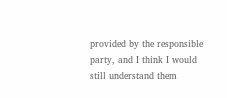provided by the responsible party, and I think I would still understand them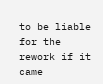to be liable for the rework if it came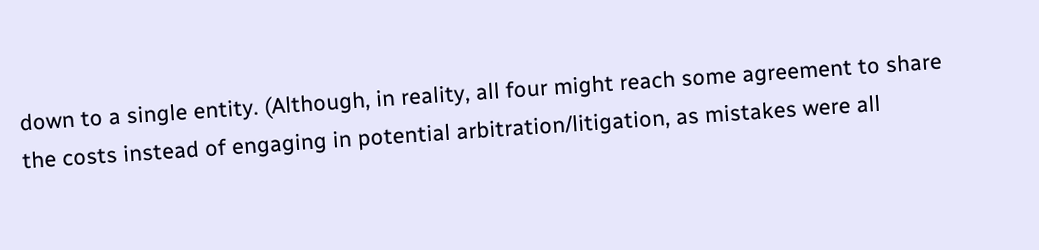down to a single entity. (Although, in reality, all four might reach some agreement to share the costs instead of engaging in potential arbitration/litigation, as mistakes were all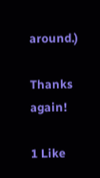around.)

Thanks again!

1 Like